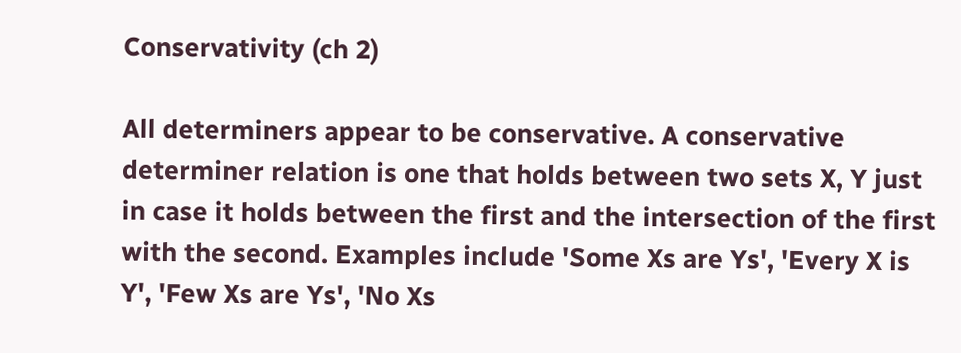Conservativity (ch 2)

All determiners appear to be conservative. A conservative determiner relation is one that holds between two sets X, Y just in case it holds between the first and the intersection of the first with the second. Examples include 'Some Xs are Ys', 'Every X is Y', 'Few Xs are Ys', 'No Xs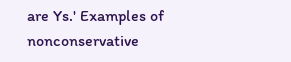are Ys.' Examples of nonconservative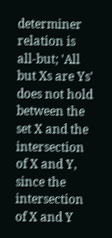determiner relation is all-but; 'All but Xs are Ys' does not hold between the set X and the intersection of X and Y, since the intersection of X and Y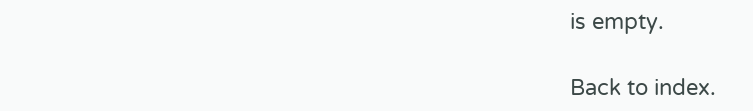is empty.

Back to index.